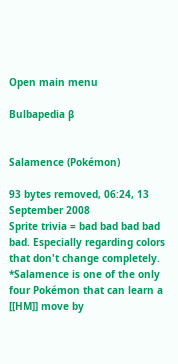Open main menu

Bulbapedia β


Salamence (Pokémon)

93 bytes removed, 06:24, 13 September 2008
Sprite trivia = bad bad bad bad bad. Especially regarding colors that don't change completely.
*Salamence is one of the only four Pokémon that can learn a [[HM]] move by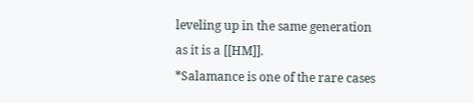leveling up in the same generation as it is a [[HM]].
*Salamance is one of the rare cases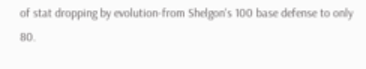of stat dropping by evolution-from Shelgon's 100 base defense to only 80.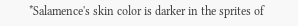*Salamence's skin color is darker in the sprites of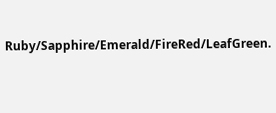Ruby/Sapphire/Emerald/FireRed/LeafGreen.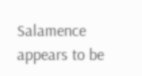Salamence appears to be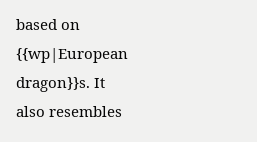based on {{wp|European dragon}}s. It also resembles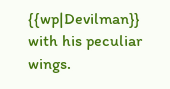{{wp|Devilman}} with his peculiar wings.